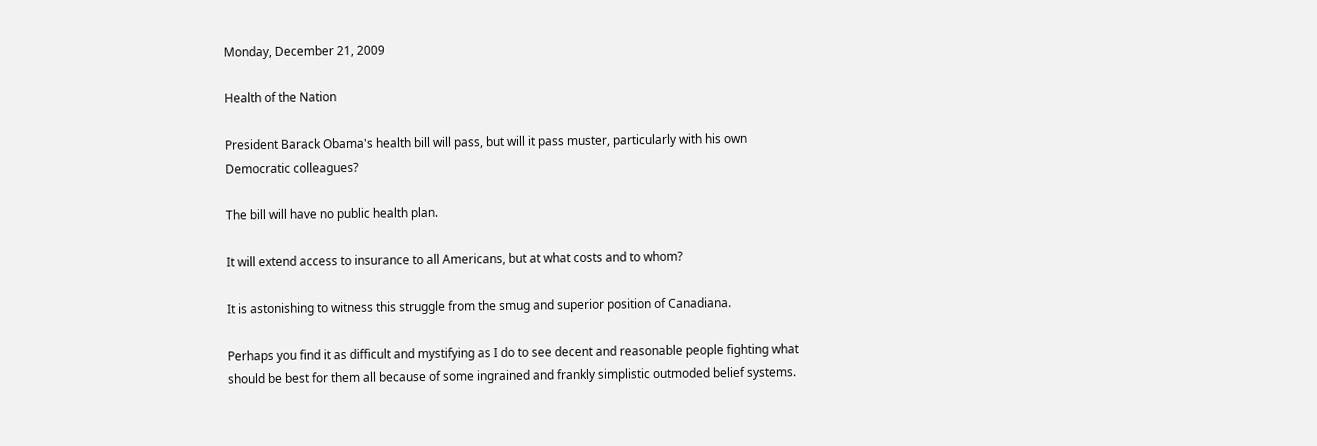Monday, December 21, 2009

Health of the Nation

President Barack Obama's health bill will pass, but will it pass muster, particularly with his own Democratic colleagues?

The bill will have no public health plan.

It will extend access to insurance to all Americans, but at what costs and to whom?

It is astonishing to witness this struggle from the smug and superior position of Canadiana.

Perhaps you find it as difficult and mystifying as I do to see decent and reasonable people fighting what should be best for them all because of some ingrained and frankly simplistic outmoded belief systems.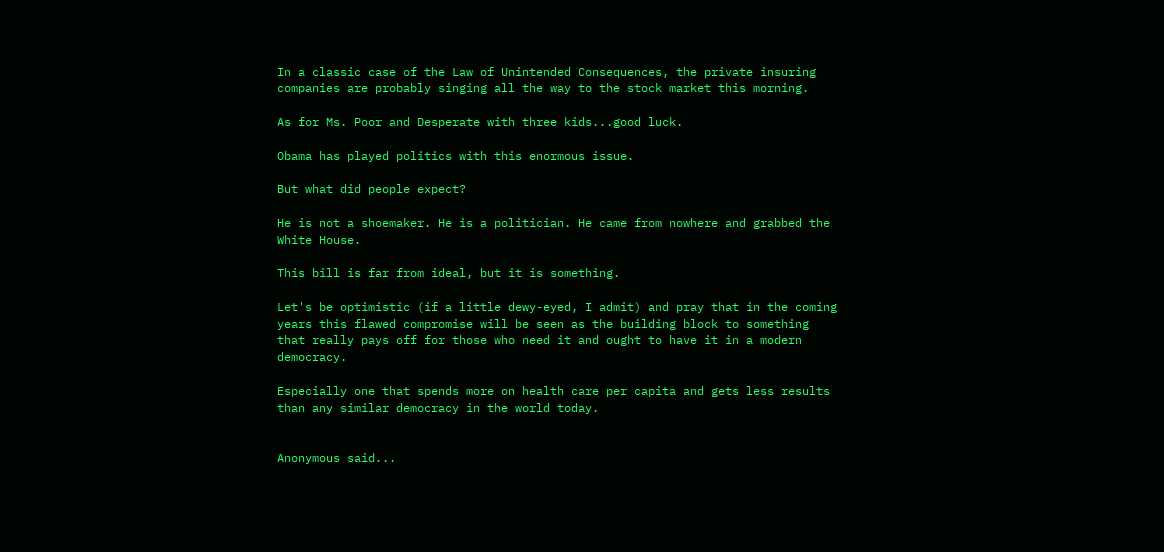In a classic case of the Law of Unintended Consequences, the private insuring companies are probably singing all the way to the stock market this morning.

As for Ms. Poor and Desperate with three kids...good luck.

Obama has played politics with this enormous issue.

But what did people expect?

He is not a shoemaker. He is a politician. He came from nowhere and grabbed the White House.

This bill is far from ideal, but it is something.

Let's be optimistic (if a little dewy-eyed, I admit) and pray that in the coming years this flawed compromise will be seen as the building block to something that really pays off for those who need it and ought to have it in a modern democracy.

Especially one that spends more on health care per capita and gets less results than any similar democracy in the world today.


Anonymous said...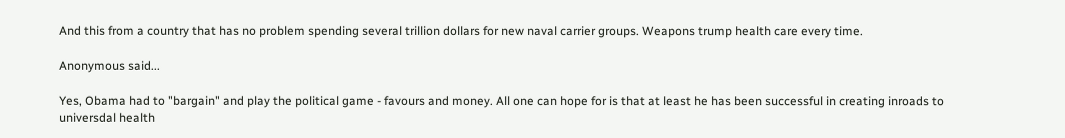And this from a country that has no problem spending several trillion dollars for new naval carrier groups. Weapons trump health care every time.

Anonymous said...

Yes, Obama had to "bargain" and play the political game - favours and money. All one can hope for is that at least he has been successful in creating inroads to universdal health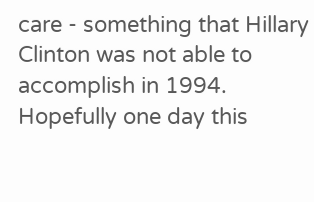care - something that Hillary Clinton was not able to accomplish in 1994. Hopefully one day this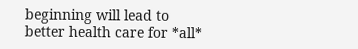beginning will lead to better health care for *all*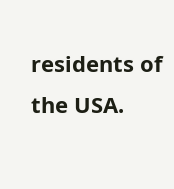residents of the USA.